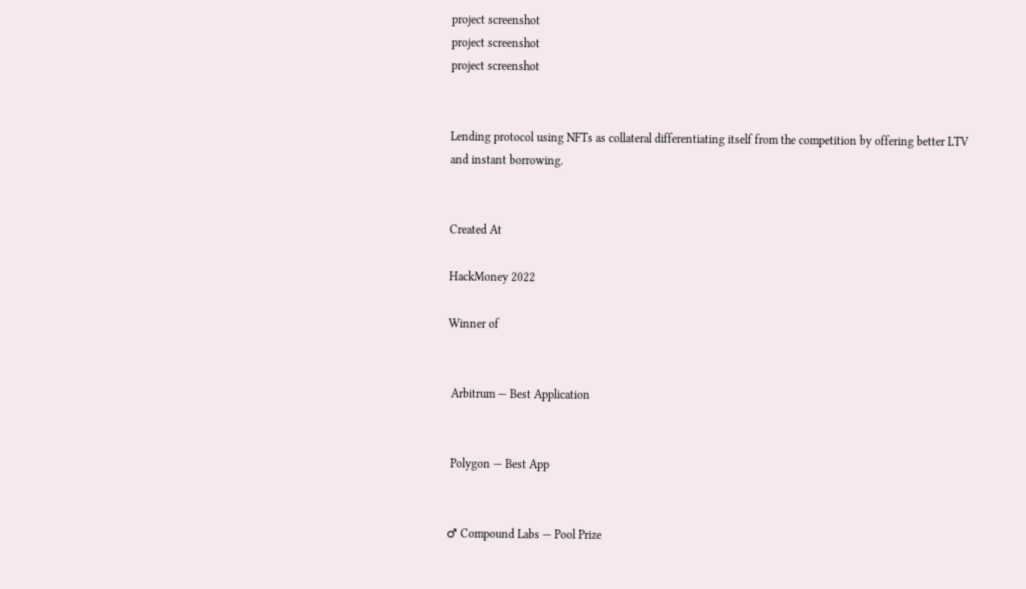project screenshot
project screenshot
project screenshot


Lending protocol using NFTs as collateral differentiating itself from the competition by offering better LTV and instant borrowing.


Created At

HackMoney 2022

Winner of


 Arbitrum — Best Application


 Polygon — Best App


♂ Compound Labs — Pool Prize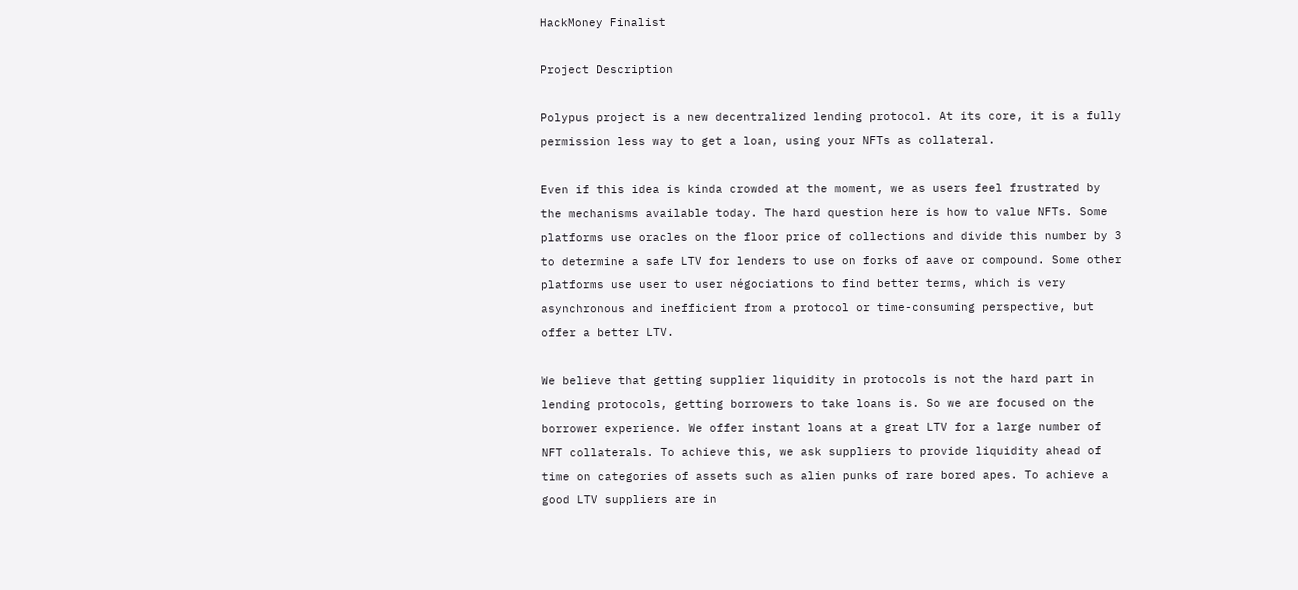HackMoney Finalist

Project Description

Polypus project is a new decentralized lending protocol. At its core, it is a fully permission less way to get a loan, using your NFTs as collateral.

Even if this idea is kinda crowded at the moment, we as users feel frustrated by the mechanisms available today. The hard question here is how to value NFTs. Some platforms use oracles on the floor price of collections and divide this number by 3 to determine a safe LTV for lenders to use on forks of aave or compound. Some other platforms use user to user négociations to find better terms, which is very asynchronous and inefficient from a protocol or time-consuming perspective, but offer a better LTV.

We believe that getting supplier liquidity in protocols is not the hard part in lending protocols, getting borrowers to take loans is. So we are focused on the borrower experience. We offer instant loans at a great LTV for a large number of NFT collaterals. To achieve this, we ask suppliers to provide liquidity ahead of time on categories of assets such as alien punks of rare bored apes. To achieve a good LTV suppliers are in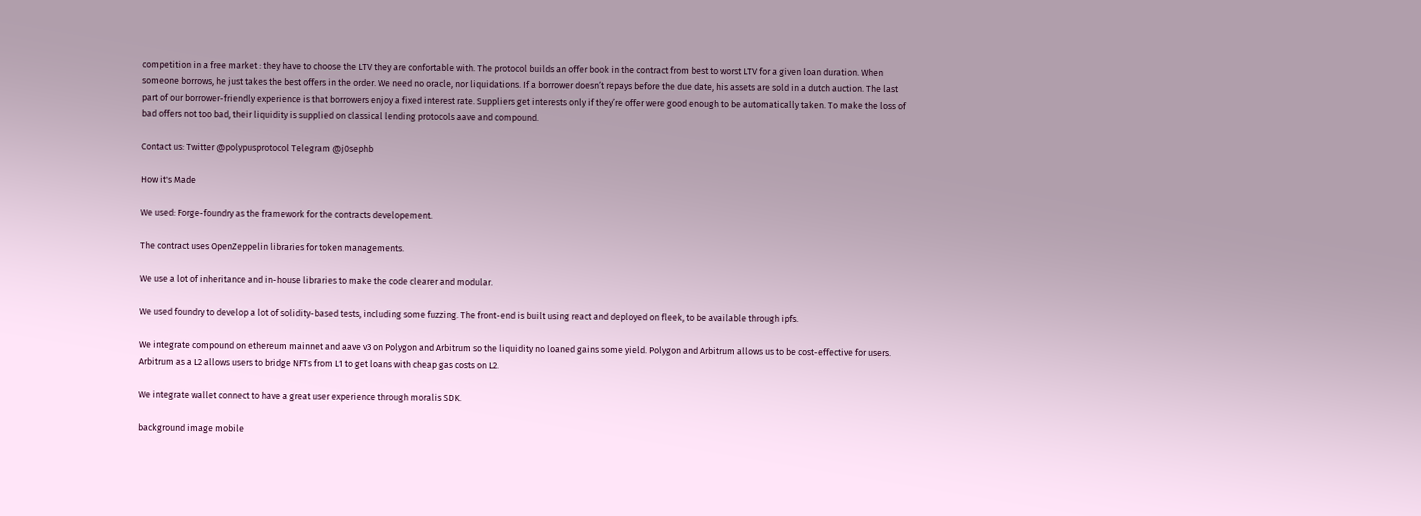competition in a free market : they have to choose the LTV they are confortable with. The protocol builds an offer book in the contract from best to worst LTV for a given loan duration. When someone borrows, he just takes the best offers in the order. We need no oracle, nor liquidations. If a borrower doesn’t repays before the due date, his assets are sold in a dutch auction. The last part of our borrower-friendly experience is that borrowers enjoy a fixed interest rate. Suppliers get interests only if they’re offer were good enough to be automatically taken. To make the loss of bad offers not too bad, their liquidity is supplied on classical lending protocols aave and compound.

Contact us: Twitter @polypusprotocol Telegram @j0sephb

How it's Made

We used: Forge-foundry as the framework for the contracts developement.

The contract uses OpenZeppelin libraries for token managements.

We use a lot of inheritance and in-house libraries to make the code clearer and modular.

We used foundry to develop a lot of solidity-based tests, including some fuzzing. The front-end is built using react and deployed on fleek, to be available through ipfs.

We integrate compound on ethereum mainnet and aave v3 on Polygon and Arbitrum so the liquidity no loaned gains some yield. Polygon and Arbitrum allows us to be cost-effective for users. Arbitrum as a L2 allows users to bridge NFTs from L1 to get loans with cheap gas costs on L2.

We integrate wallet connect to have a great user experience through moralis SDK.

background image mobile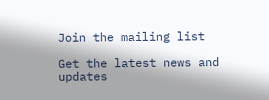Join the mailing list

Get the latest news and updates